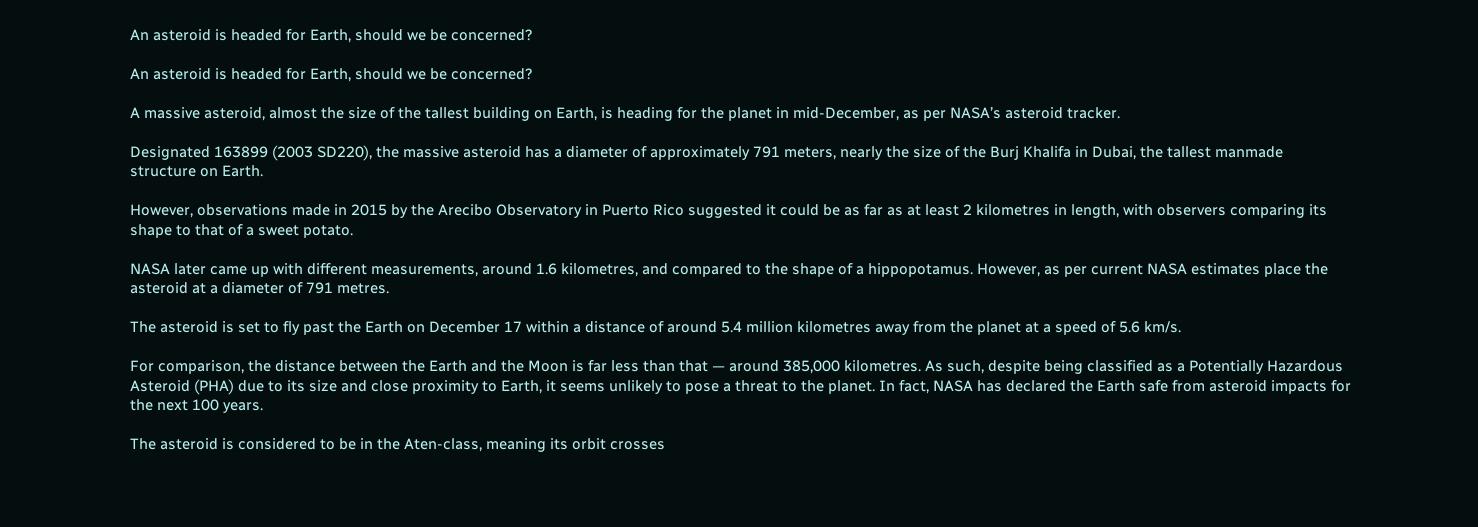An asteroid is headed for Earth, should we be concerned?

An asteroid is headed for Earth, should we be concerned?

A massive asteroid, almost the size of the tallest building on Earth, is heading for the planet in mid-December, as per NASA’s asteroid tracker.

Designated 163899 (2003 SD220), the massive asteroid has a diameter of approximately 791 meters, nearly the size of the Burj Khalifa in Dubai, the tallest manmade structure on Earth.

However, observations made in 2015 by the Arecibo Observatory in Puerto Rico suggested it could be as far as at least 2 kilometres in length, with observers comparing its shape to that of a sweet potato.

NASA later came up with different measurements, around 1.6 kilometres, and compared to the shape of a hippopotamus. However, as per current NASA estimates place the asteroid at a diameter of 791 metres.

The asteroid is set to fly past the Earth on December 17 within a distance of around 5.4 million kilometres away from the planet at a speed of 5.6 km/s.

For comparison, the distance between the Earth and the Moon is far less than that — around 385,000 kilometres. As such, despite being classified as a Potentially Hazardous Asteroid (PHA) due to its size and close proximity to Earth, it seems unlikely to pose a threat to the planet. In fact, NASA has declared the Earth safe from asteroid impacts for the next 100 years.

The asteroid is considered to be in the Aten-class, meaning its orbit crosses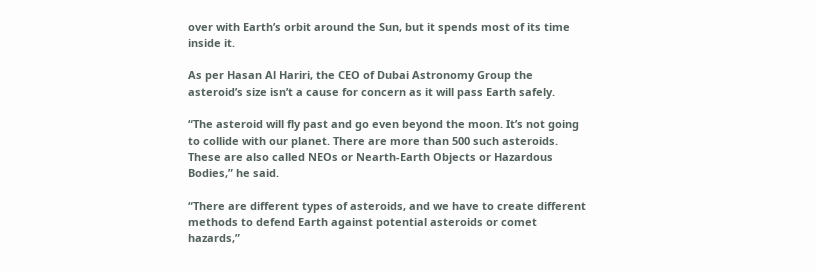over with Earth’s orbit around the Sun, but it spends most of its time inside it.

As per Hasan Al Hariri, the CEO of Dubai Astronomy Group the asteroid’s size isn’t a cause for concern as it will pass Earth safely.

“The asteroid will fly past and go even beyond the moon. It’s not going to collide with our planet. There are more than 500 such asteroids. These are also called NEOs or Nearth-Earth Objects or Hazardous Bodies,” he said.

“There are different types of asteroids, and we have to create different methods to defend Earth against potential asteroids or comet hazards,”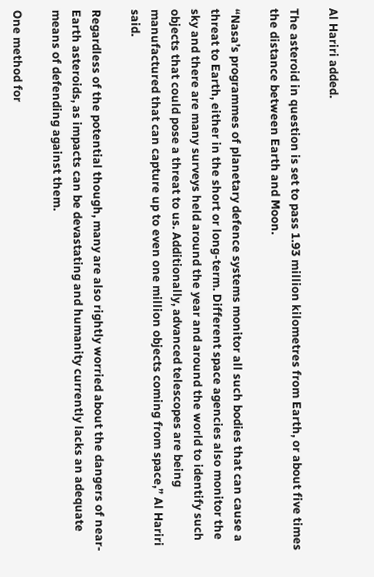Al Hariri added.

The asteroid in question is set to pass 1.93 million kilometres from Earth, or about five times the distance between Earth and Moon.

“Nasa’s programmes of planetary defence systems monitor all such bodies that can cause a threat to Earth, either in the short or long-term. Different space agencies also monitor the sky and there are many surveys held around the year and around the world to identify such objects that could pose a threat to us. Additionally, advanced telescopes are being manufactured that can capture up to even one million objects coming from space,” Al Hariri said.

Regardless of the potential though, many are also rightly worried about the dangers of near-Earth asteroids, as impacts can be devastating and humanity currently lacks an adequate means of defending against them.

One method for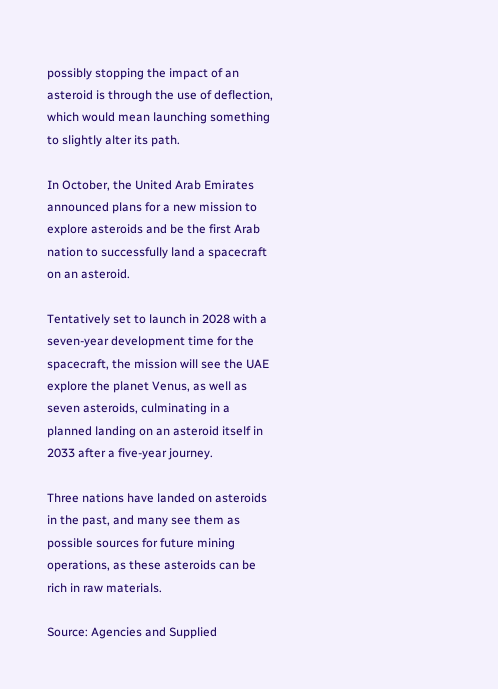possibly stopping the impact of an asteroid is through the use of deflection, which would mean launching something to slightly alter its path.

In October, the United Arab Emirates announced plans for a new mission to explore asteroids and be the first Arab nation to successfully land a spacecraft on an asteroid.

Tentatively set to launch in 2028 with a seven-year development time for the spacecraft, the mission will see the UAE explore the planet Venus, as well as seven asteroids, culminating in a planned landing on an asteroid itself in 2033 after a five-year journey.

Three nations have landed on asteroids in the past, and many see them as possible sources for future mining operations, as these asteroids can be rich in raw materials.

Source: Agencies and Supplied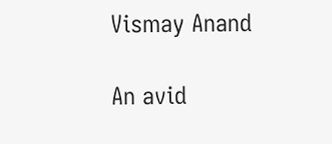Vismay Anand

An avid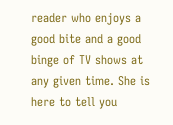reader who enjoys a good bite and a good binge of TV shows at any given time. She is here to tell you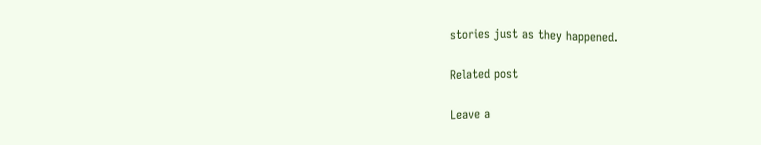stories just as they happened.

Related post

Leave a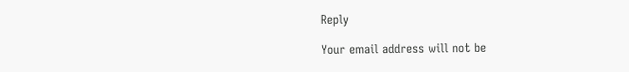Reply

Your email address will not be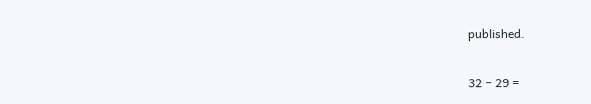published.

32 − 29 =